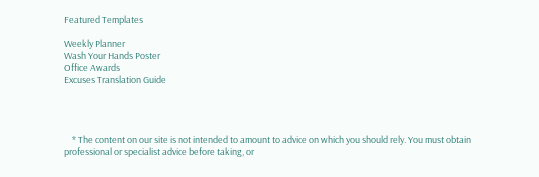Featured Templates

Weekly Planner
Wash Your Hands Poster
Office Awards
Excuses Translation Guide




    * The content on our site is not intended to amount to advice on which you should rely. You must obtain professional or specialist advice before taking, or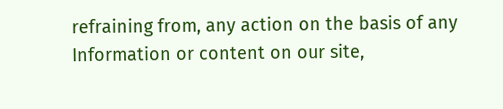refraining from, any action on the basis of any Information or content on our site,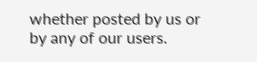whether posted by us or by any of our users.